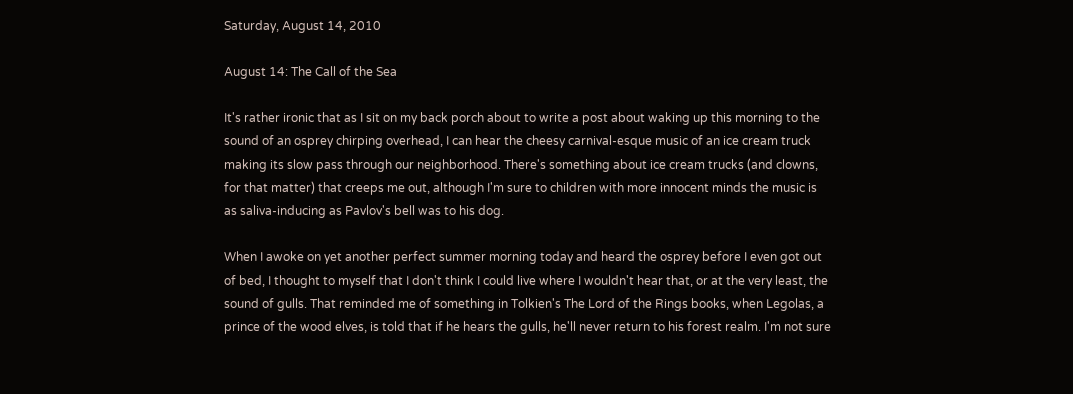Saturday, August 14, 2010

August 14: The Call of the Sea

It's rather ironic that as I sit on my back porch about to write a post about waking up this morning to the sound of an osprey chirping overhead, I can hear the cheesy carnival-esque music of an ice cream truck making its slow pass through our neighborhood. There's something about ice cream trucks (and clowns, for that matter) that creeps me out, although I'm sure to children with more innocent minds the music is as saliva-inducing as Pavlov's bell was to his dog.

When I awoke on yet another perfect summer morning today and heard the osprey before I even got out of bed, I thought to myself that I don't think I could live where I wouldn't hear that, or at the very least, the sound of gulls. That reminded me of something in Tolkien's The Lord of the Rings books, when Legolas, a prince of the wood elves, is told that if he hears the gulls, he'll never return to his forest realm. I'm not sure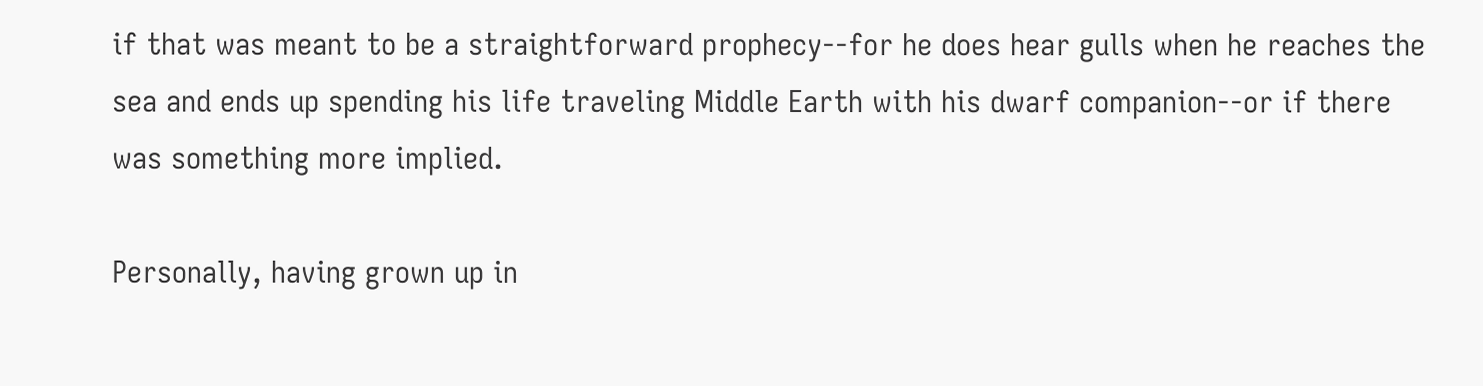if that was meant to be a straightforward prophecy--for he does hear gulls when he reaches the sea and ends up spending his life traveling Middle Earth with his dwarf companion--or if there was something more implied.

Personally, having grown up in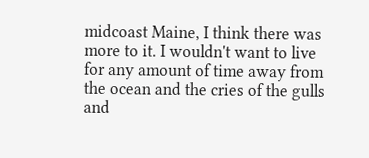midcoast Maine, I think there was more to it. I wouldn't want to live for any amount of time away from the ocean and the cries of the gulls and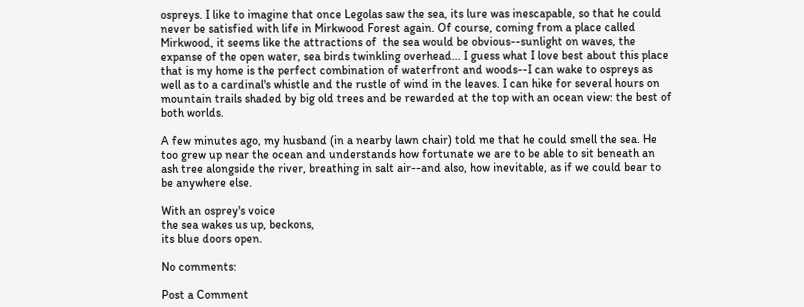ospreys. I like to imagine that once Legolas saw the sea, its lure was inescapable, so that he could never be satisfied with life in Mirkwood Forest again. Of course, coming from a place called Mirkwood, it seems like the attractions of  the sea would be obvious--sunlight on waves, the expanse of the open water, sea birds twinkling overhead... I guess what I love best about this place that is my home is the perfect combination of waterfront and woods--I can wake to ospreys as well as to a cardinal's whistle and the rustle of wind in the leaves. I can hike for several hours on mountain trails shaded by big old trees and be rewarded at the top with an ocean view: the best of both worlds.

A few minutes ago, my husband (in a nearby lawn chair) told me that he could smell the sea. He too grew up near the ocean and understands how fortunate we are to be able to sit beneath an ash tree alongside the river, breathing in salt air--and also, how inevitable, as if we could bear to be anywhere else.

With an osprey's voice
the sea wakes us up, beckons,
its blue doors open.

No comments:

Post a Comment